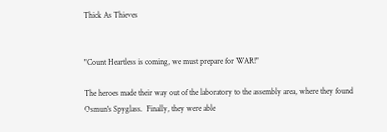Thick As Thieves


"Count Heartless is coming, we must prepare for WAR!"

The heroes made their way out of the laboratory to the assembly area, where they found Osmun's Spyglass.  Finally, they were able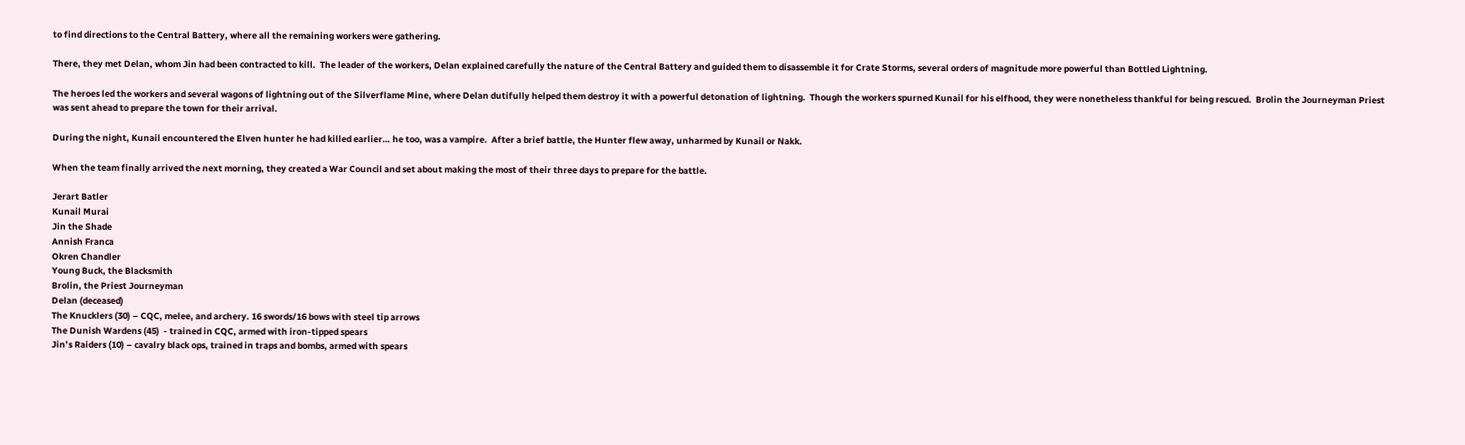to find directions to the Central Battery, where all the remaining workers were gathering.

There, they met Delan, whom Jin had been contracted to kill.  The leader of the workers, Delan explained carefully the nature of the Central Battery and guided them to disassemble it for Crate Storms, several orders of magnitude more powerful than Bottled Lightning.

The heroes led the workers and several wagons of lightning out of the Silverflame Mine, where Delan dutifully helped them destroy it with a powerful detonation of lightning.  Though the workers spurned Kunail for his elfhood, they were nonetheless thankful for being rescued.  Brolin the Journeyman Priest was sent ahead to prepare the town for their arrival.

During the night, Kunail encountered the Elven hunter he had killed earlier… he too, was a vampire.  After a brief battle, the Hunter flew away, unharmed by Kunail or Nakk.

When the team finally arrived the next morning, they created a War Council and set about making the most of their three days to prepare for the battle.

Jerart Batler
Kunail Murai
Jin the Shade
Annish Franca
Okren Chandler
Young Buck, the Blacksmith
Brolin, the Priest Journeyman
Delan (deceased)
The Knucklers (30) – CQC, melee, and archery. 16 swords/16 bows with steel tip arrows
The Dunish Wardens (45)  - trained in CQC, armed with iron-tipped spears
Jin’s Raiders (10) – cavalry black ops, trained in traps and bombs, armed with spears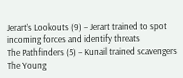Jerart’s Lookouts (9) – Jerart trained to spot incoming forces and identify threats
The Pathfinders (5) – Kunail trained scavengers
The Young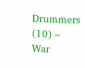Drummers (10) – War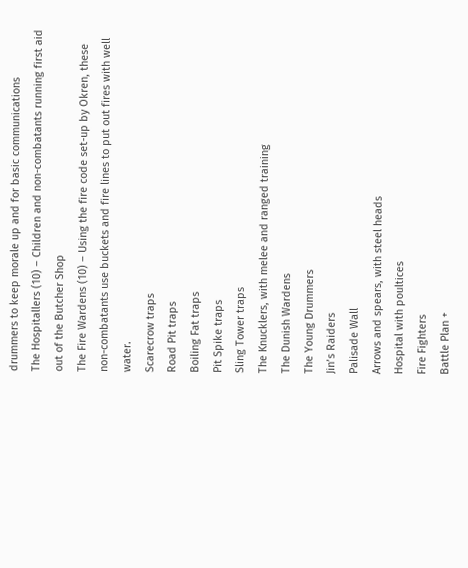drummers to keep morale up and for basic communications
The Hospitallers (10) – Children and non-combatants running first aid out of the Butcher Shop
The Fire Wardens (10) – Using the fire code set-up by Okren, these non-combatants use buckets and fire lines to put out fires with well water.
Scarecrow traps
Road Pit traps
Boiling Fat traps
Pit Spike traps
Sling Tower traps
The Knucklers, with melee and ranged training
The Dunish Wardens
The Young Drummers
Jin’s Raiders
Palisade Wall
Arrows and spears, with steel heads
Hospital with poultices
Fire Fighters
Battle Plan +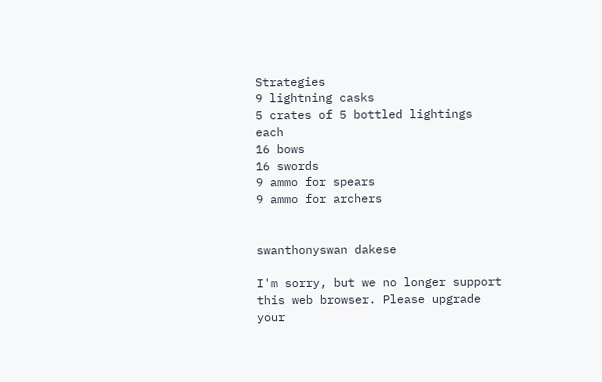Strategies
9 lightning casks
5 crates of 5 bottled lightings each
16 bows
16 swords
9 ammo for spears
9 ammo for archers


swanthonyswan dakese

I'm sorry, but we no longer support this web browser. Please upgrade your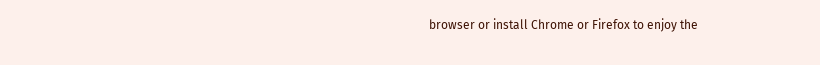browser or install Chrome or Firefox to enjoy the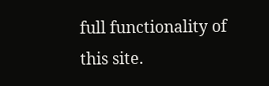full functionality of this site.